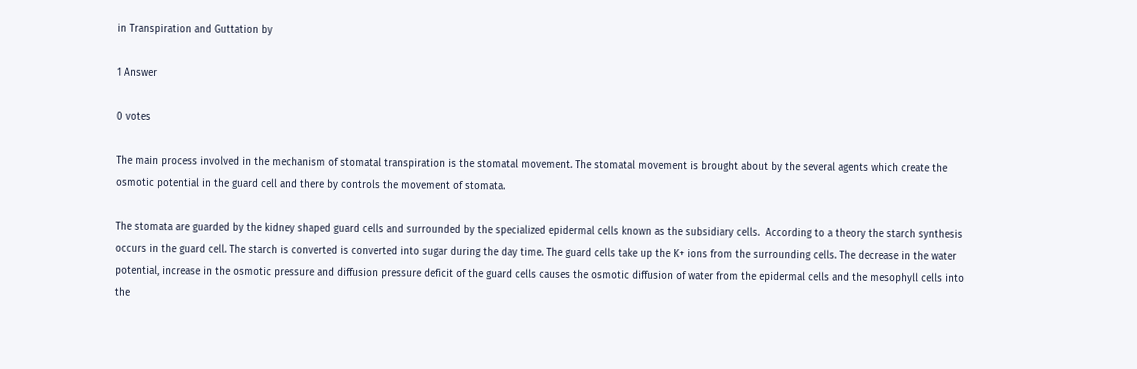in Transpiration and Guttation by

1 Answer

0 votes

The main process involved in the mechanism of stomatal transpiration is the stomatal movement. The stomatal movement is brought about by the several agents which create the osmotic potential in the guard cell and there by controls the movement of stomata.

The stomata are guarded by the kidney shaped guard cells and surrounded by the specialized epidermal cells known as the subsidiary cells.  According to a theory the starch synthesis occurs in the guard cell. The starch is converted is converted into sugar during the day time. The guard cells take up the K+ ions from the surrounding cells. The decrease in the water potential, increase in the osmotic pressure and diffusion pressure deficit of the guard cells causes the osmotic diffusion of water from the epidermal cells and the mesophyll cells into the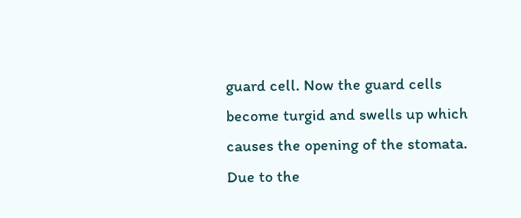guard cell. Now the guard cells become turgid and swells up which causes the opening of the stomata. Due to the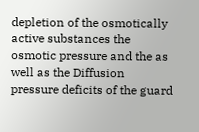depletion of the osmotically active substances the osmotic pressure and the as well as the Diffusion pressure deficits of the guard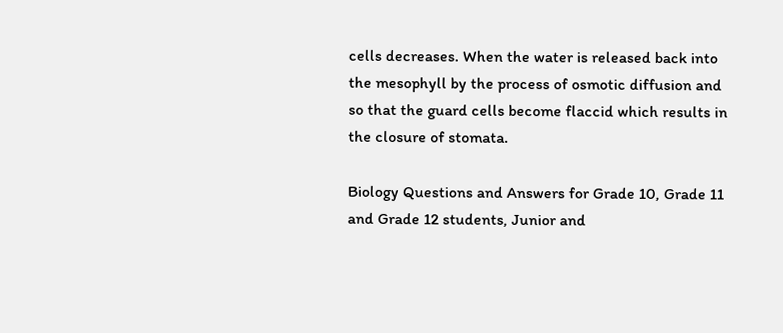cells decreases. When the water is released back into the mesophyll by the process of osmotic diffusion and so that the guard cells become flaccid which results in the closure of stomata.

Biology Questions and Answers for Grade 10, Grade 11 and Grade 12 students, Junior and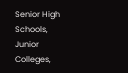Senior High Schools, Junior Colleges,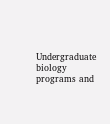Undergraduate biology programs and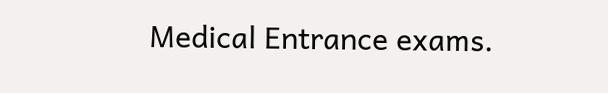Medical Entrance exams.